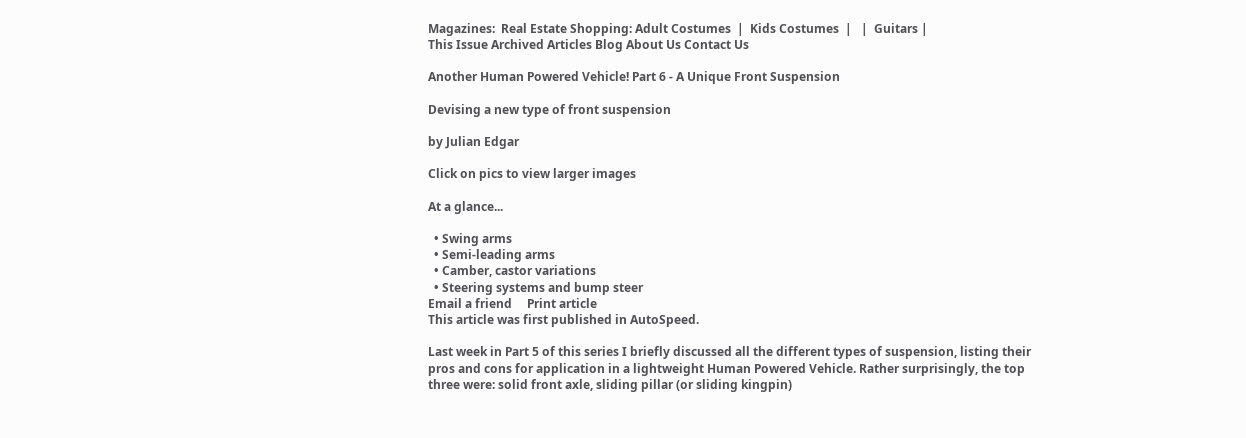Magazines:  Real Estate Shopping: Adult Costumes  |  Kids Costumes  |   |  Guitars |
This Issue Archived Articles Blog About Us Contact Us

Another Human Powered Vehicle! Part 6 - A Unique Front Suspension

Devising a new type of front suspension

by Julian Edgar

Click on pics to view larger images

At a glance...

  • Swing arms
  • Semi-leading arms
  • Camber, castor variations
  • Steering systems and bump steer
Email a friend     Print article
This article was first published in AutoSpeed.

Last week in Part 5 of this series I briefly discussed all the different types of suspension, listing their pros and cons for application in a lightweight Human Powered Vehicle. Rather surprisingly, the top three were: solid front axle, sliding pillar (or sliding kingpin)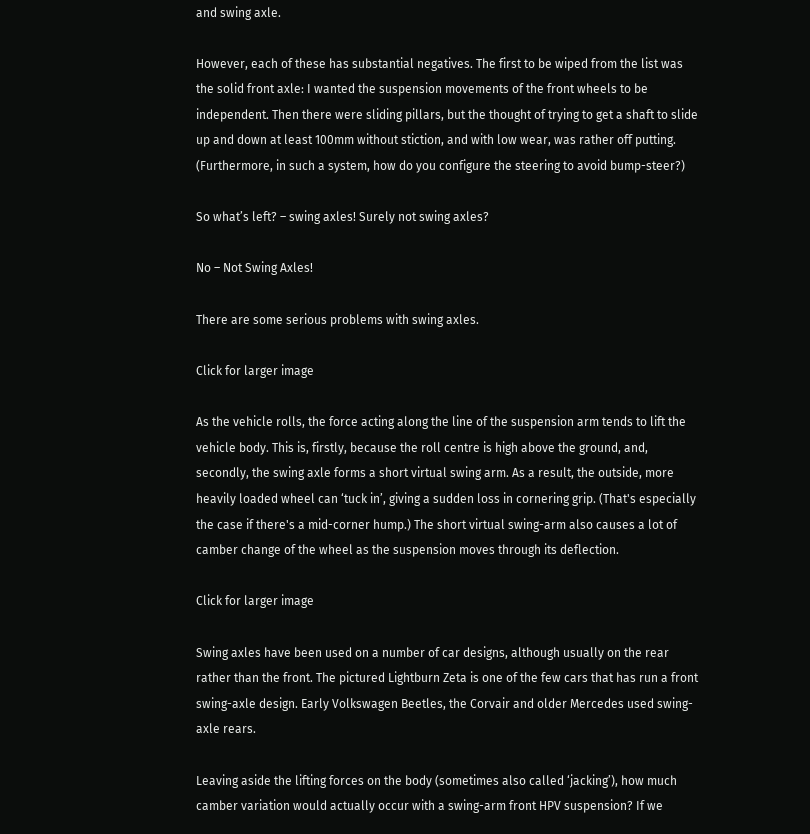and swing axle.

However, each of these has substantial negatives. The first to be wiped from the list was the solid front axle: I wanted the suspension movements of the front wheels to be independent. Then there were sliding pillars, but the thought of trying to get a shaft to slide up and down at least 100mm without stiction, and with low wear, was rather off putting. (Furthermore, in such a system, how do you configure the steering to avoid bump-steer?)

So what’s left? – swing axles! Surely not swing axles?

No – Not Swing Axles!

There are some serious problems with swing axles.

Click for larger image

As the vehicle rolls, the force acting along the line of the suspension arm tends to lift the vehicle body. This is, firstly, because the roll centre is high above the ground, and, secondly, the swing axle forms a short virtual swing arm. As a result, the outside, more heavily loaded wheel can ‘tuck in’, giving a sudden loss in cornering grip. (That's especially the case if there's a mid-corner hump.) The short virtual swing-arm also causes a lot of camber change of the wheel as the suspension moves through its deflection.

Click for larger image

Swing axles have been used on a number of car designs, although usually on the rear rather than the front. The pictured Lightburn Zeta is one of the few cars that has run a front swing-axle design. Early Volkswagen Beetles, the Corvair and older Mercedes used swing-axle rears.

Leaving aside the lifting forces on the body (sometimes also called ‘jacking’), how much camber variation would actually occur with a swing-arm front HPV suspension? If we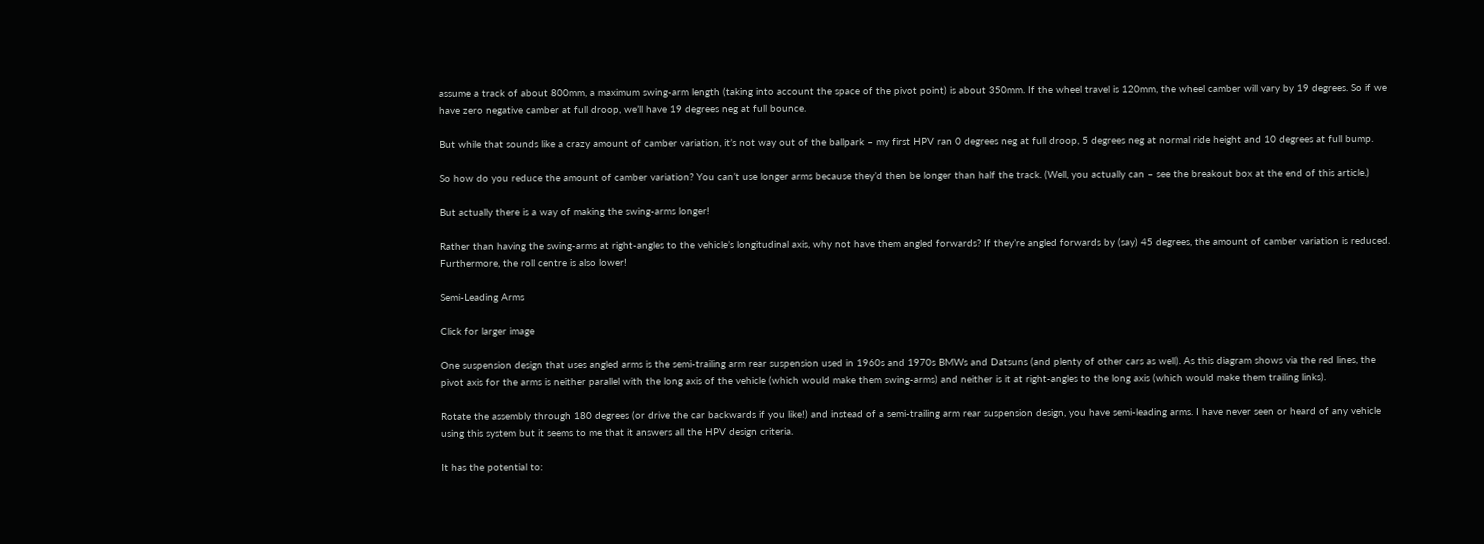assume a track of about 800mm, a maximum swing-arm length (taking into account the space of the pivot point) is about 350mm. If the wheel travel is 120mm, the wheel camber will vary by 19 degrees. So if we have zero negative camber at full droop, we’ll have 19 degrees neg at full bounce.

But while that sounds like a crazy amount of camber variation, it’s not way out of the ballpark – my first HPV ran 0 degrees neg at full droop, 5 degrees neg at normal ride height and 10 degrees at full bump.

So how do you reduce the amount of camber variation? You can’t use longer arms because they’d then be longer than half the track. (Well, you actually can – see the breakout box at the end of this article.)

But actually there is a way of making the swing-arms longer!

Rather than having the swing-arms at right-angles to the vehicle’s longitudinal axis, why not have them angled forwards? If they’re angled forwards by (say) 45 degrees, the amount of camber variation is reduced. Furthermore, the roll centre is also lower!

Semi-Leading Arms

Click for larger image

One suspension design that uses angled arms is the semi-trailing arm rear suspension used in 1960s and 1970s BMWs and Datsuns (and plenty of other cars as well). As this diagram shows via the red lines, the pivot axis for the arms is neither parallel with the long axis of the vehicle (which would make them swing-arms) and neither is it at right-angles to the long axis (which would make them trailing links).

Rotate the assembly through 180 degrees (or drive the car backwards if you like!) and instead of a semi-trailing arm rear suspension design, you have semi-leading arms. I have never seen or heard of any vehicle using this system but it seems to me that it answers all the HPV design criteria.

It has the potential to: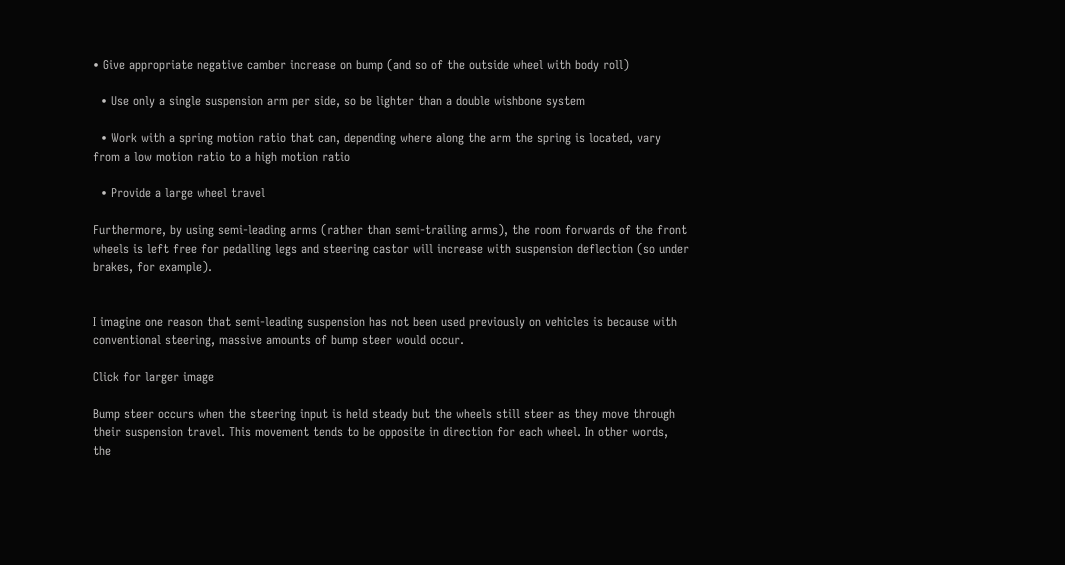• Give appropriate negative camber increase on bump (and so of the outside wheel with body roll)

  • Use only a single suspension arm per side, so be lighter than a double wishbone system

  • Work with a spring motion ratio that can, depending where along the arm the spring is located, vary from a low motion ratio to a high motion ratio

  • Provide a large wheel travel

Furthermore, by using semi-leading arms (rather than semi-trailing arms), the room forwards of the front wheels is left free for pedalling legs and steering castor will increase with suspension deflection (so under brakes, for example).


I imagine one reason that semi-leading suspension has not been used previously on vehicles is because with conventional steering, massive amounts of bump steer would occur.

Click for larger image

Bump steer occurs when the steering input is held steady but the wheels still steer as they move through their suspension travel. This movement tends to be opposite in direction for each wheel. In other words, the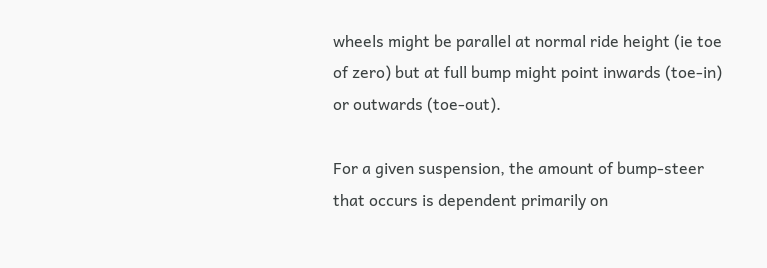wheels might be parallel at normal ride height (ie toe of zero) but at full bump might point inwards (toe-in) or outwards (toe-out).

For a given suspension, the amount of bump-steer that occurs is dependent primarily on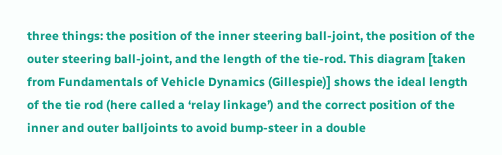three things: the position of the inner steering ball-joint, the position of the outer steering ball-joint, and the length of the tie-rod. This diagram [taken from Fundamentals of Vehicle Dynamics (Gillespie)] shows the ideal length of the tie rod (here called a ‘relay linkage’) and the correct position of the inner and outer balljoints to avoid bump-steer in a double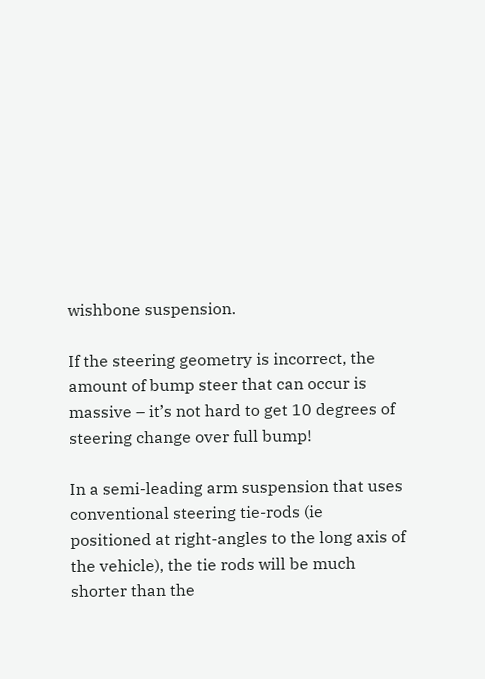wishbone suspension.

If the steering geometry is incorrect, the amount of bump steer that can occur is massive – it’s not hard to get 10 degrees of steering change over full bump!

In a semi-leading arm suspension that uses conventional steering tie-rods (ie positioned at right-angles to the long axis of the vehicle), the tie rods will be much shorter than the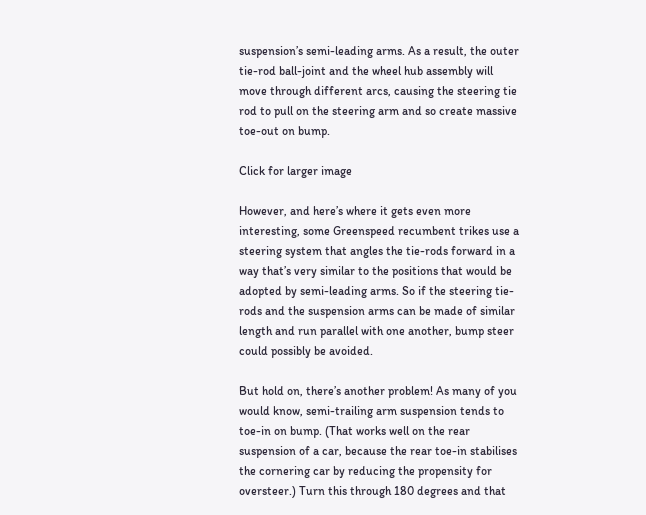suspension’s semi-leading arms. As a result, the outer tie-rod ball-joint and the wheel hub assembly will move through different arcs, causing the steering tie rod to pull on the steering arm and so create massive toe-out on bump.

Click for larger image

However, and here’s where it gets even more interesting, some Greenspeed recumbent trikes use a steering system that angles the tie-rods forward in a way that’s very similar to the positions that would be adopted by semi-leading arms. So if the steering tie-rods and the suspension arms can be made of similar length and run parallel with one another, bump steer could possibly be avoided.

But hold on, there’s another problem! As many of you would know, semi-trailing arm suspension tends to toe-in on bump. (That works well on the rear suspension of a car, because the rear toe-in stabilises the cornering car by reducing the propensity for oversteer.) Turn this through 180 degrees and that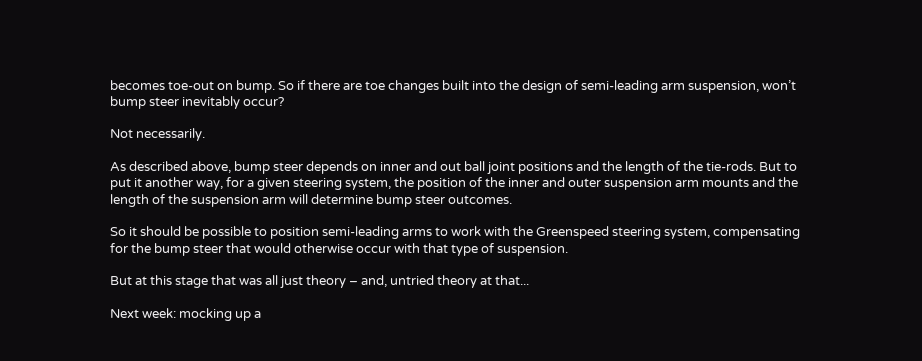becomes toe-out on bump. So if there are toe changes built into the design of semi-leading arm suspension, won’t bump steer inevitably occur?

Not necessarily.

As described above, bump steer depends on inner and out ball joint positions and the length of the tie-rods. But to put it another way, for a given steering system, the position of the inner and outer suspension arm mounts and the length of the suspension arm will determine bump steer outcomes.

So it should be possible to position semi-leading arms to work with the Greenspeed steering system, compensating for the bump steer that would otherwise occur with that type of suspension.

But at this stage that was all just theory – and, untried theory at that...

Next week: mocking up a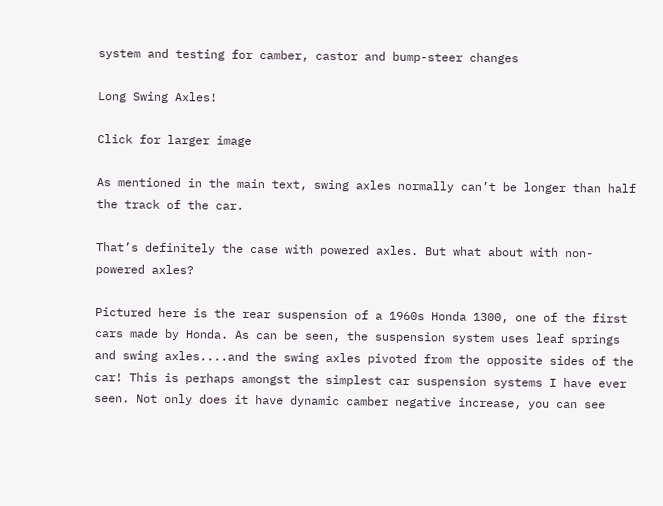system and testing for camber, castor and bump-steer changes

Long Swing Axles!

Click for larger image

As mentioned in the main text, swing axles normally can’t be longer than half the track of the car.

That’s definitely the case with powered axles. But what about with non-powered axles?

Pictured here is the rear suspension of a 1960s Honda 1300, one of the first cars made by Honda. As can be seen, the suspension system uses leaf springs and swing axles....and the swing axles pivoted from the opposite sides of the car! This is perhaps amongst the simplest car suspension systems I have ever seen. Not only does it have dynamic camber negative increase, you can see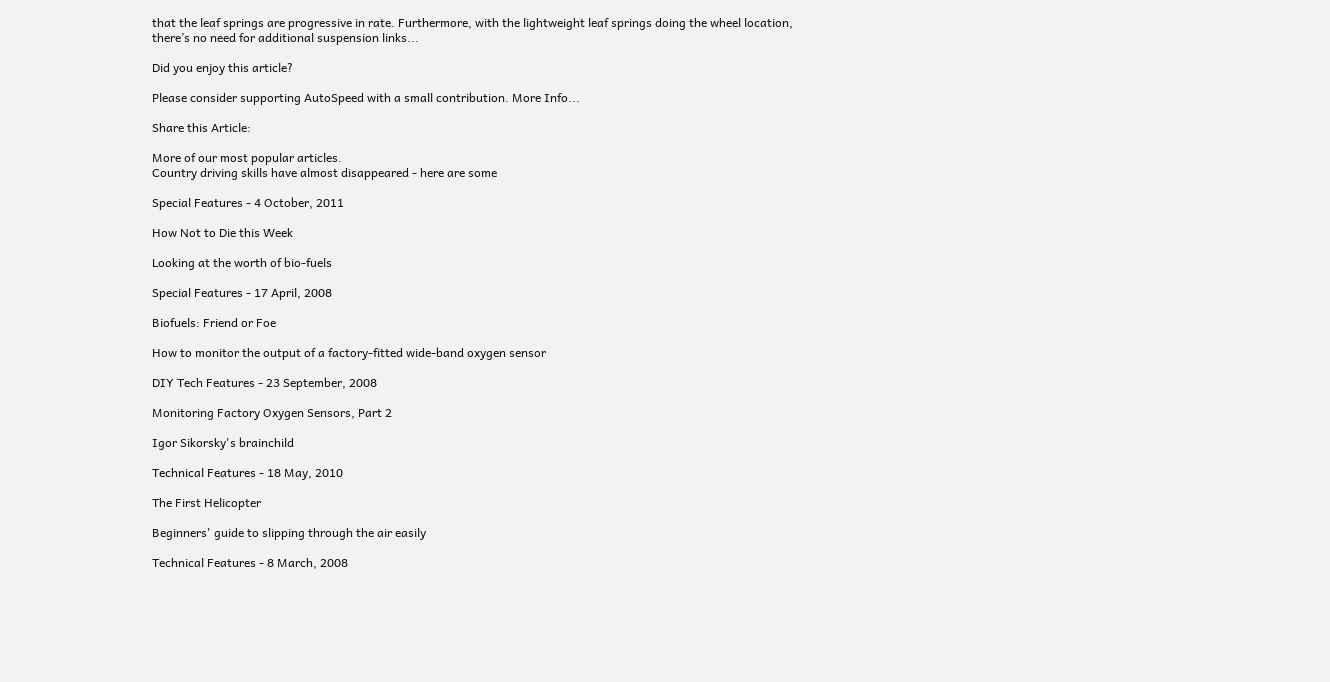that the leaf springs are progressive in rate. Furthermore, with the lightweight leaf springs doing the wheel location, there’s no need for additional suspension links...

Did you enjoy this article?

Please consider supporting AutoSpeed with a small contribution. More Info...

Share this Article:

More of our most popular articles.
Country driving skills have almost disappeared - here are some

Special Features - 4 October, 2011

How Not to Die this Week

Looking at the worth of bio-fuels

Special Features - 17 April, 2008

Biofuels: Friend or Foe

How to monitor the output of a factory-fitted wide-band oxygen sensor

DIY Tech Features - 23 September, 2008

Monitoring Factory Oxygen Sensors, Part 2

Igor Sikorsky's brainchild

Technical Features - 18 May, 2010

The First Helicopter

Beginners' guide to slipping through the air easily

Technical Features - 8 March, 2008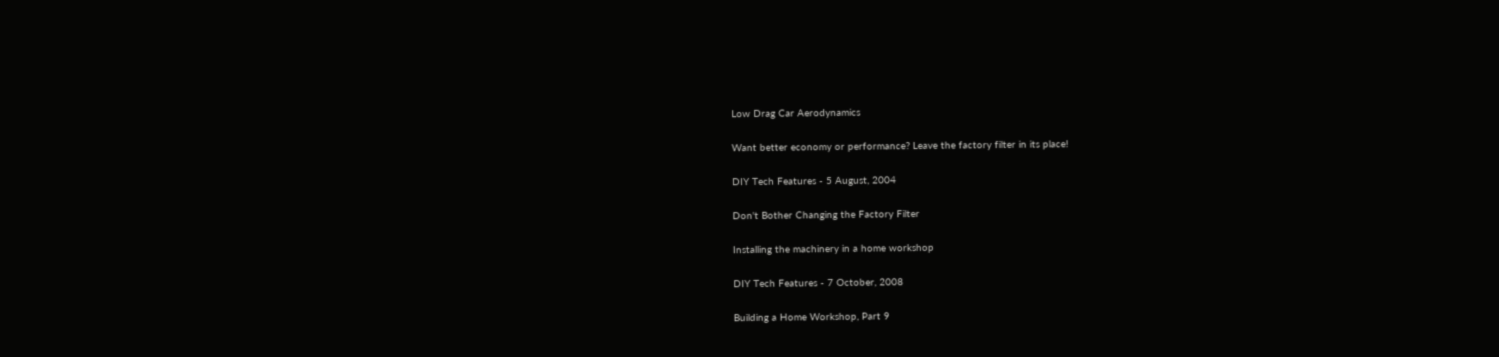Low Drag Car Aerodynamics

Want better economy or performance? Leave the factory filter in its place!

DIY Tech Features - 5 August, 2004

Don't Bother Changing the Factory Filter

Installing the machinery in a home workshop

DIY Tech Features - 7 October, 2008

Building a Home Workshop, Part 9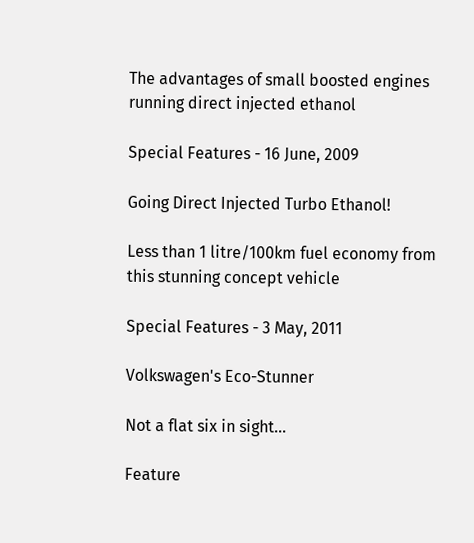The advantages of small boosted engines running direct injected ethanol

Special Features - 16 June, 2009

Going Direct Injected Turbo Ethanol!

Less than 1 litre/100km fuel economy from this stunning concept vehicle

Special Features - 3 May, 2011

Volkswagen's Eco-Stunner

Not a flat six in sight...

Feature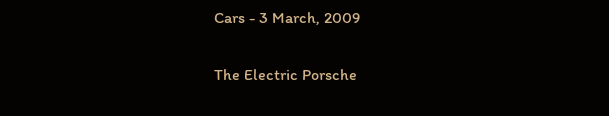Cars - 3 March, 2009

The Electric Porsche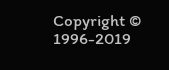Copyright © 1996-2019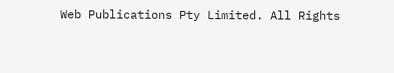Web Publications Pty Limited. All Rights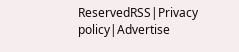ReservedRSS|Privacy policy|Advertise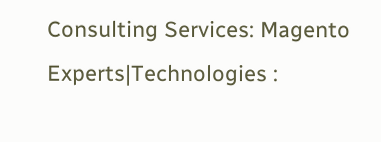Consulting Services: Magento Experts|Technologies :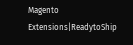Magento Extensions|ReadytoShip